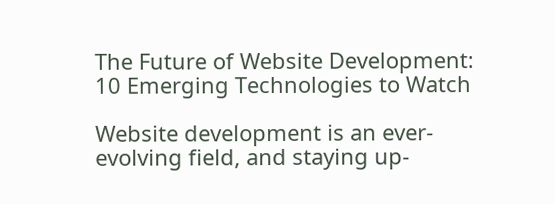The Future of Website Development: 10 Emerging Technologies to Watch

Website development is an ever-evolving field, and staying up-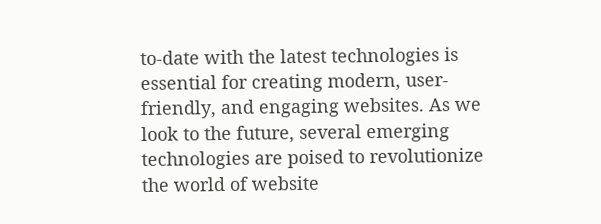to-date with the latest technologies is essential for creating modern, user-friendly, and engaging websites. As we look to the future, several emerging technologies are poised to revolutionize the world of website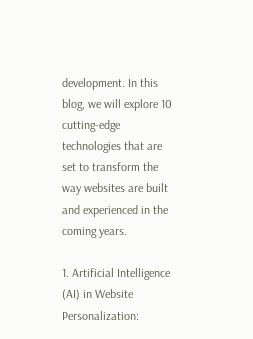development. In this blog, we will explore 10 cutting-edge technologies that are set to transform the way websites are built and experienced in the coming years.

1. Artificial Intelligence (AI) in Website Personalization: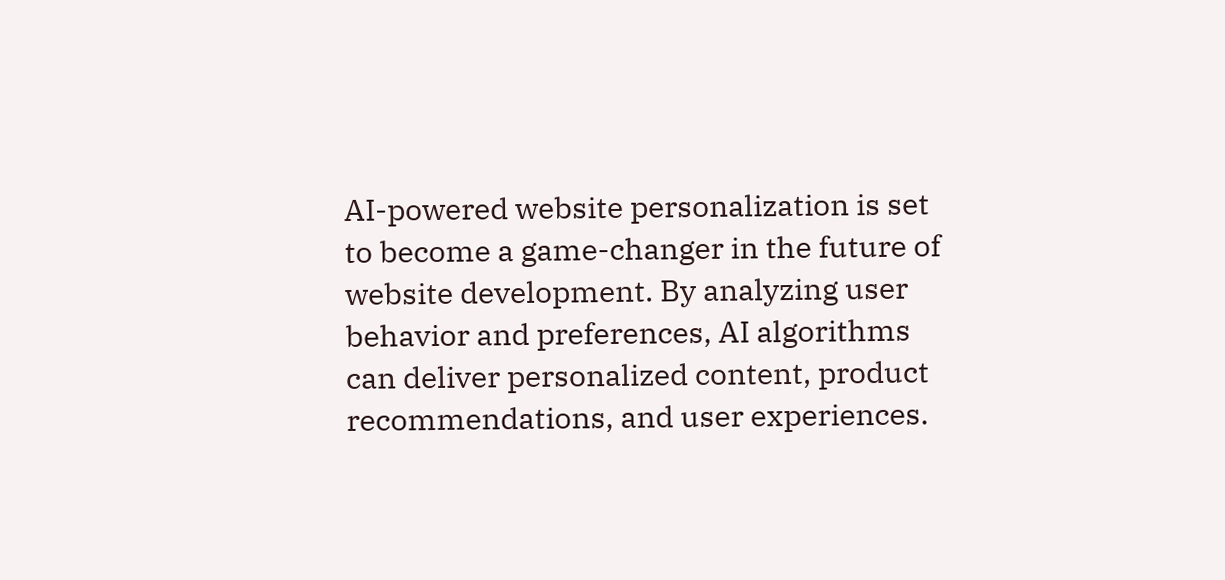AI-powered website personalization is set to become a game-changer in the future of website development. By analyzing user behavior and preferences, AI algorithms can deliver personalized content, product recommendations, and user experiences.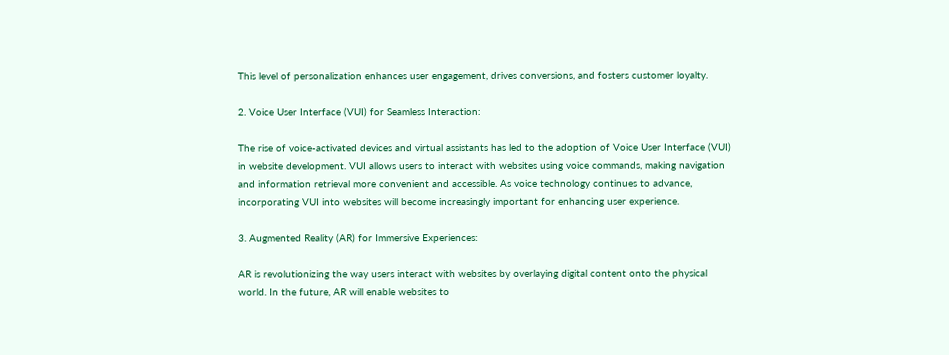This level of personalization enhances user engagement, drives conversions, and fosters customer loyalty.

2. Voice User Interface (VUI) for Seamless Interaction:

The rise of voice-activated devices and virtual assistants has led to the adoption of Voice User Interface (VUI) in website development. VUI allows users to interact with websites using voice commands, making navigation and information retrieval more convenient and accessible. As voice technology continues to advance, incorporating VUI into websites will become increasingly important for enhancing user experience.

3. Augmented Reality (AR) for Immersive Experiences:

AR is revolutionizing the way users interact with websites by overlaying digital content onto the physical world. In the future, AR will enable websites to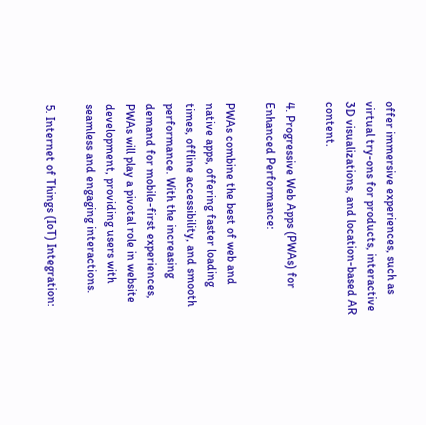offer immersive experiences, such as virtual try-ons for products, interactive 3D visualizations, and location-based AR content.

4. Progressive Web Apps (PWAs) for Enhanced Performance:

PWAs combine the best of web and native apps, offering faster loading times, offline accessibility, and smooth performance. With the increasing demand for mobile-first experiences, PWAs will play a pivotal role in website development, providing users with seamless and engaging interactions.

5. Internet of Things (IoT) Integration: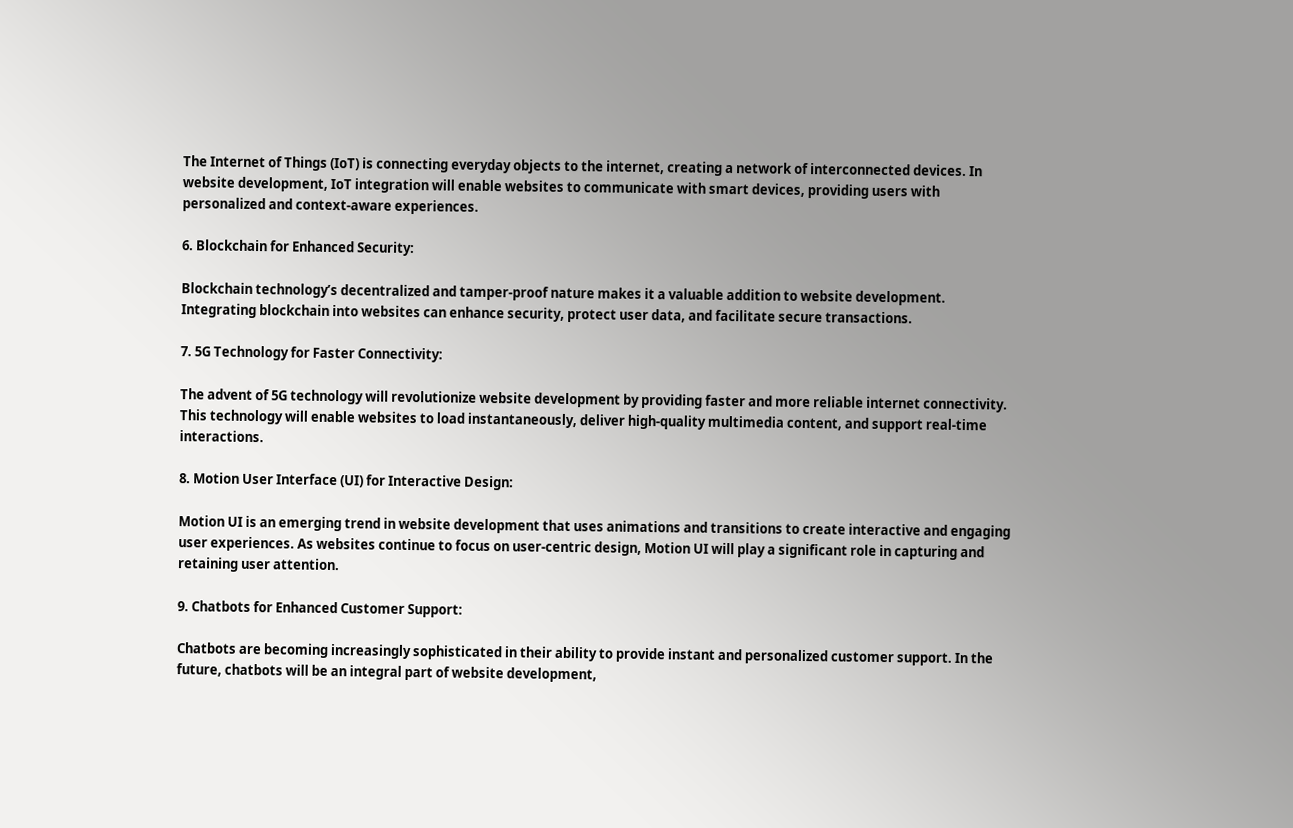The Internet of Things (IoT) is connecting everyday objects to the internet, creating a network of interconnected devices. In website development, IoT integration will enable websites to communicate with smart devices, providing users with personalized and context-aware experiences.

6. Blockchain for Enhanced Security:

Blockchain technology’s decentralized and tamper-proof nature makes it a valuable addition to website development. Integrating blockchain into websites can enhance security, protect user data, and facilitate secure transactions.

7. 5G Technology for Faster Connectivity:

The advent of 5G technology will revolutionize website development by providing faster and more reliable internet connectivity. This technology will enable websites to load instantaneously, deliver high-quality multimedia content, and support real-time interactions.

8. Motion User Interface (UI) for Interactive Design:

Motion UI is an emerging trend in website development that uses animations and transitions to create interactive and engaging user experiences. As websites continue to focus on user-centric design, Motion UI will play a significant role in capturing and retaining user attention.

9. Chatbots for Enhanced Customer Support:

Chatbots are becoming increasingly sophisticated in their ability to provide instant and personalized customer support. In the future, chatbots will be an integral part of website development,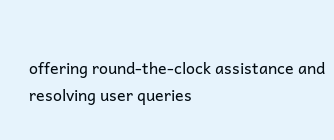offering round-the-clock assistance and resolving user queries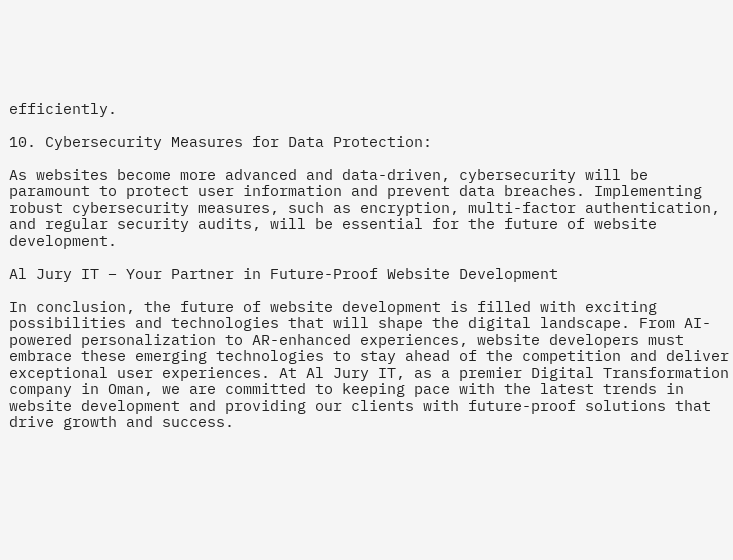efficiently.

10. Cybersecurity Measures for Data Protection:

As websites become more advanced and data-driven, cybersecurity will be paramount to protect user information and prevent data breaches. Implementing robust cybersecurity measures, such as encryption, multi-factor authentication, and regular security audits, will be essential for the future of website development.

Al Jury IT – Your Partner in Future-Proof Website Development

In conclusion, the future of website development is filled with exciting possibilities and technologies that will shape the digital landscape. From AI-powered personalization to AR-enhanced experiences, website developers must embrace these emerging technologies to stay ahead of the competition and deliver exceptional user experiences. At Al Jury IT, as a premier Digital Transformation company in Oman, we are committed to keeping pace with the latest trends in website development and providing our clients with future-proof solutions that drive growth and success.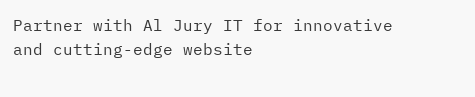Partner with Al Jury IT for innovative and cutting-edge website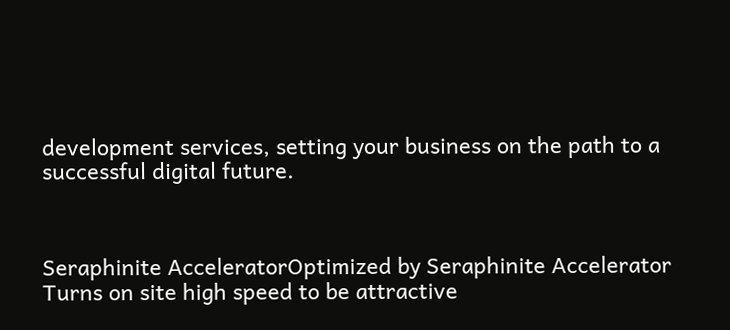development services, setting your business on the path to a successful digital future.



Seraphinite AcceleratorOptimized by Seraphinite Accelerator
Turns on site high speed to be attractive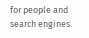for people and search engines.